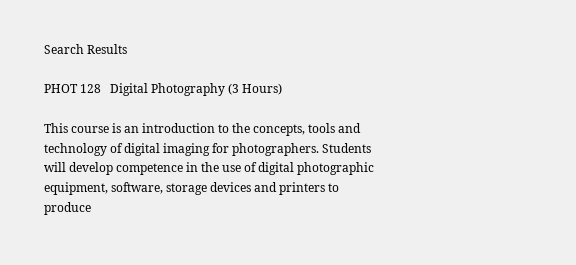Search Results

PHOT 128   Digital Photography (3 Hours)

This course is an introduction to the concepts, tools and technology of digital imaging for photographers. Students will develop competence in the use of digital photographic equipment, software, storage devices and printers to produce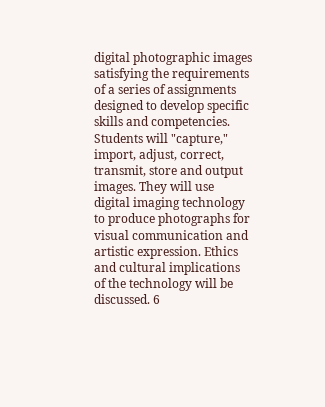digital photographic images satisfying the requirements of a series of assignments designed to develop specific skills and competencies. Students will "capture," import, adjust, correct, transmit, store and output images. They will use digital imaging technology to produce photographs for visual communication and artistic expression. Ethics and cultural implications of the technology will be discussed. 6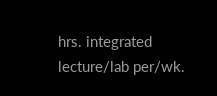hrs. integrated lecture/lab per/wk.